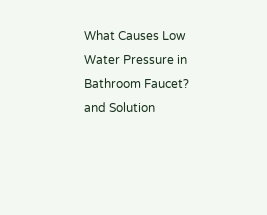What Causes Low Water Pressure in Bathroom Faucet? and Solution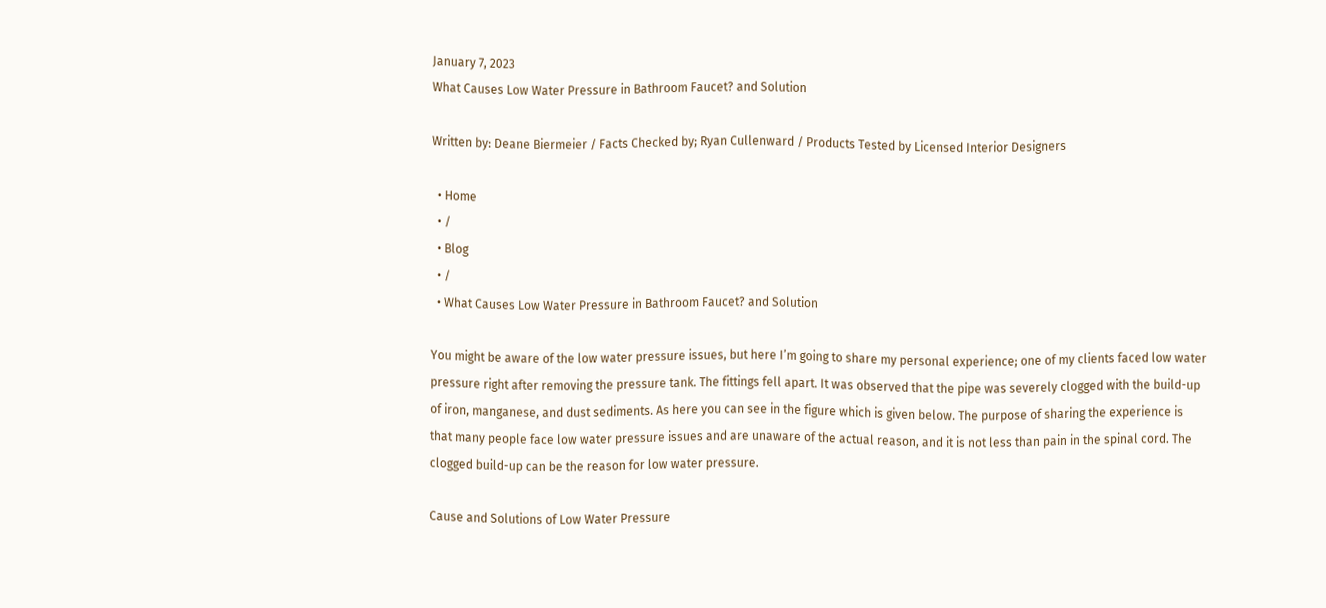January 7, 2023
What Causes Low Water Pressure in Bathroom Faucet? and Solution

Written by: Deane Biermeier / Facts Checked by; Ryan Cullenward / Products Tested by Licensed Interior Designers

  • Home
  • /
  • Blog
  • /
  • What Causes Low Water Pressure in Bathroom Faucet? and Solution

You might be aware of the low water pressure issues, but here I’m going to share my personal experience; one of my clients faced low water pressure right after removing the pressure tank. The fittings fell apart. It was observed that the pipe was severely clogged with the build-up of iron, manganese, and dust sediments. As here you can see in the figure which is given below. The purpose of sharing the experience is that many people face low water pressure issues and are unaware of the actual reason, and it is not less than pain in the spinal cord. The clogged build-up can be the reason for low water pressure.

Cause and Solutions of Low Water Pressure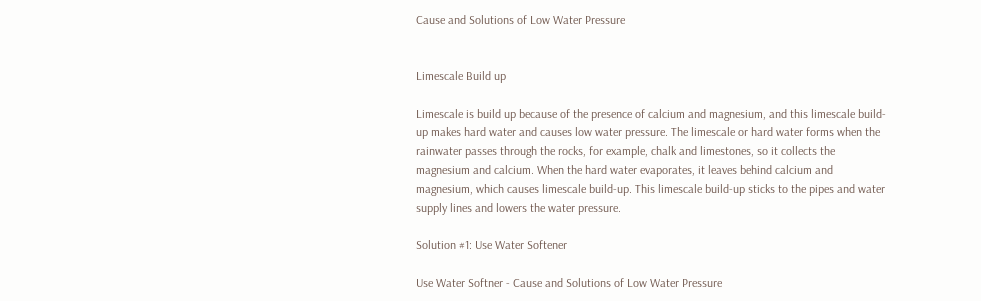Cause and Solutions of Low Water Pressure


Limescale Build up

Limescale is build up because of the presence of calcium and magnesium, and this limescale build-up makes hard water and causes low water pressure. The limescale or hard water forms when the rainwater passes through the rocks, for example, chalk and limestones, so it collects the magnesium and calcium. When the hard water evaporates, it leaves behind calcium and magnesium, which causes limescale build-up. This limescale build-up sticks to the pipes and water supply lines and lowers the water pressure.

Solution #1: Use Water Softener

Use Water Softner - Cause and Solutions of Low Water Pressure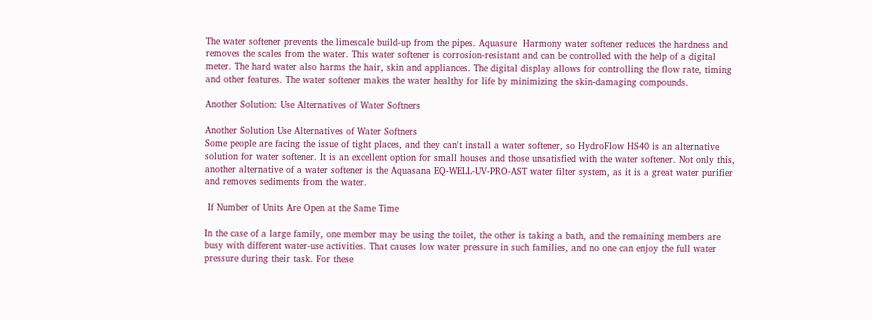The water softener prevents the limescale build-up from the pipes. Aquasure  Harmony water softener reduces the hardness and removes the scales from the water. This water softener is corrosion-resistant and can be controlled with the help of a digital meter. The hard water also harms the hair, skin and appliances. The digital display allows for controlling the flow rate, timing and other features. The water softener makes the water healthy for life by minimizing the skin-damaging compounds.

Another Solution: Use Alternatives of Water Softners

Another Solution Use Alternatives of Water Softners
Some people are facing the issue of tight places, and they can't install a water softener, so HydroFlow HS40 is an alternative solution for water softener. It is an excellent option for small houses and those unsatisfied with the water softener. Not only this, another alternative of a water softener is the Aquasana EQ-WELL-UV-PRO-AST water filter system, as it is a great water purifier and removes sediments from the water.

 If Number of Units Are Open at the Same Time

In the case of a large family, one member may be using the toilet, the other is taking a bath, and the remaining members are busy with different water-use activities. That causes low water pressure in such families, and no one can enjoy the full water pressure during their task. For these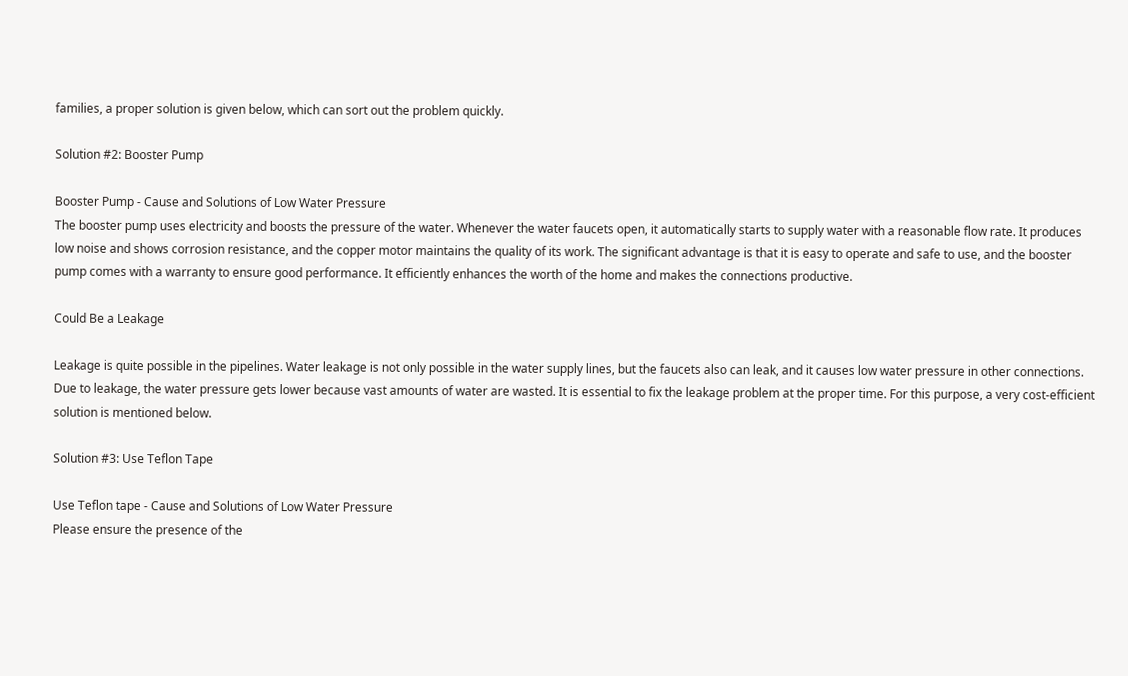families, a proper solution is given below, which can sort out the problem quickly.

Solution #2: Booster Pump

Booster Pump - Cause and Solutions of Low Water Pressure
The booster pump uses electricity and boosts the pressure of the water. Whenever the water faucets open, it automatically starts to supply water with a reasonable flow rate. It produces low noise and shows corrosion resistance, and the copper motor maintains the quality of its work. The significant advantage is that it is easy to operate and safe to use, and the booster pump comes with a warranty to ensure good performance. It efficiently enhances the worth of the home and makes the connections productive.

Could Be a Leakage

Leakage is quite possible in the pipelines. Water leakage is not only possible in the water supply lines, but the faucets also can leak, and it causes low water pressure in other connections. Due to leakage, the water pressure gets lower because vast amounts of water are wasted. It is essential to fix the leakage problem at the proper time. For this purpose, a very cost-efficient solution is mentioned below.

Solution #3: Use Teflon Tape

Use Teflon tape - Cause and Solutions of Low Water Pressure
Please ensure the presence of the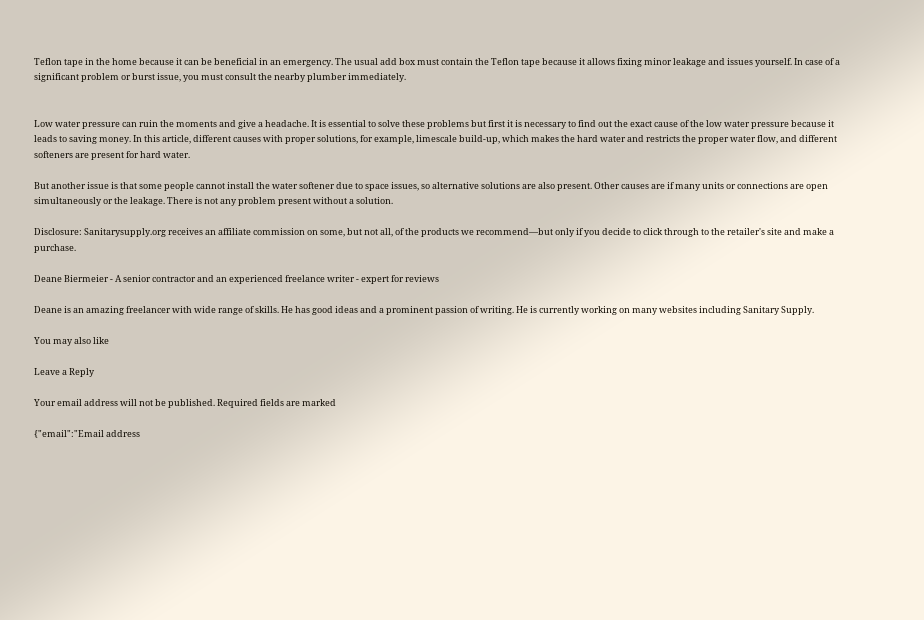Teflon tape in the home because it can be beneficial in an emergency. The usual add box must contain the Teflon tape because it allows fixing minor leakage and issues yourself. In case of a significant problem or burst issue, you must consult the nearby plumber immediately.


Low water pressure can ruin the moments and give a headache. It is essential to solve these problems but first it is necessary to find out the exact cause of the low water pressure because it leads to saving money. In this article, different causes with proper solutions, for example, limescale build-up, which makes the hard water and restricts the proper water flow, and different softeners are present for hard water.

But another issue is that some people cannot install the water softener due to space issues, so alternative solutions are also present. Other causes are if many units or connections are open simultaneously or the leakage. There is not any problem present without a solution.

Disclosure: Sanitarysupply.org receives an affiliate commission on some, but not all, of the products we recommend—but only if you decide to click through to the retailer's site and make a purchase.

Deane Biermeier - A senior contractor and an experienced freelance writer - expert for reviews

Deane is an amazing freelancer with wide range of skills. He has good ideas and a prominent passion of writing. He is currently working on many websites including Sanitary Supply.

You may also like

Leave a Reply

Your email address will not be published. Required fields are marked

{"email":"Email address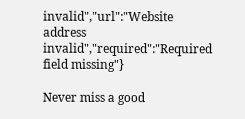invalid","url":"Website address invalid","required":"Required field missing"}

Never miss a good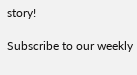story!

Subscribe to our weekly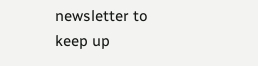newsletter to keep up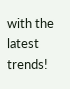with the latest trends!